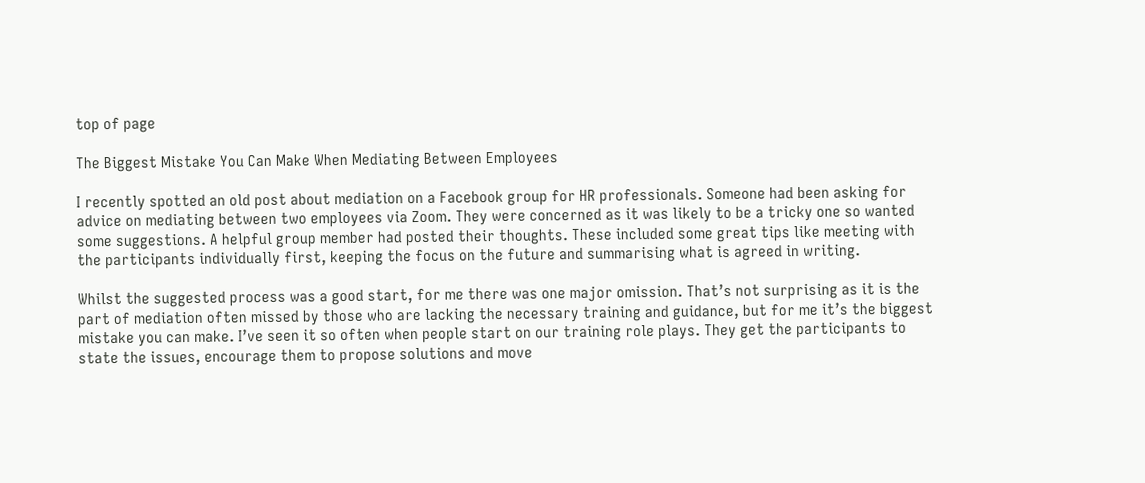top of page

The Biggest Mistake You Can Make When Mediating Between Employees

I recently spotted an old post about mediation on a Facebook group for HR professionals. Someone had been asking for advice on mediating between two employees via Zoom. They were concerned as it was likely to be a tricky one so wanted some suggestions. A helpful group member had posted their thoughts. These included some great tips like meeting with the participants individually first, keeping the focus on the future and summarising what is agreed in writing.

Whilst the suggested process was a good start, for me there was one major omission. That’s not surprising as it is the part of mediation often missed by those who are lacking the necessary training and guidance, but for me it’s the biggest mistake you can make. I’ve seen it so often when people start on our training role plays. They get the participants to state the issues, encourage them to propose solutions and move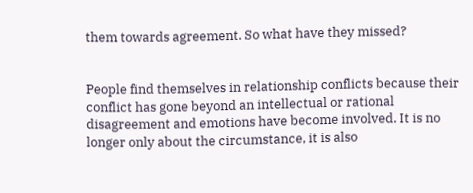them towards agreement. So what have they missed?


People find themselves in relationship conflicts because their conflict has gone beyond an intellectual or rational disagreement and emotions have become involved. It is no longer only about the circumstance, it is also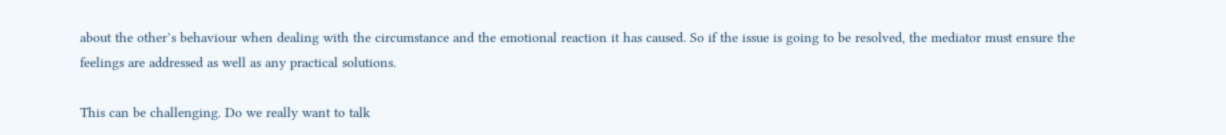about the other’s behaviour when dealing with the circumstance and the emotional reaction it has caused. So if the issue is going to be resolved, the mediator must ensure the feelings are addressed as well as any practical solutions.

This can be challenging. Do we really want to talk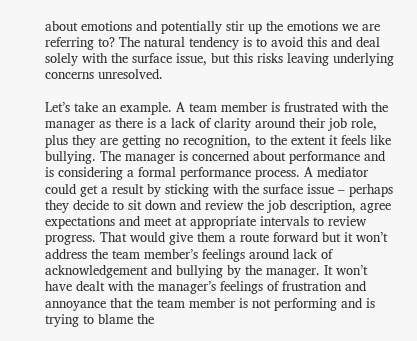about emotions and potentially stir up the emotions we are referring to? The natural tendency is to avoid this and deal solely with the surface issue, but this risks leaving underlying concerns unresolved.

Let’s take an example. A team member is frustrated with the manager as there is a lack of clarity around their job role, plus they are getting no recognition, to the extent it feels like bullying. The manager is concerned about performance and is considering a formal performance process. A mediator could get a result by sticking with the surface issue – perhaps they decide to sit down and review the job description, agree expectations and meet at appropriate intervals to review progress. That would give them a route forward but it won’t address the team member’s feelings around lack of acknowledgement and bullying by the manager. It won’t have dealt with the manager’s feelings of frustration and annoyance that the team member is not performing and is trying to blame the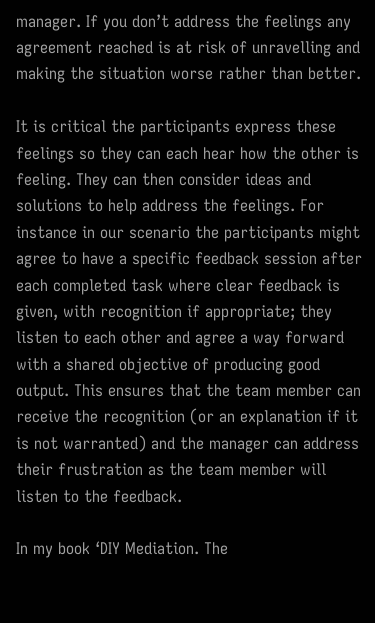manager. If you don’t address the feelings any agreement reached is at risk of unravelling and making the situation worse rather than better.

It is critical the participants express these feelings so they can each hear how the other is feeling. They can then consider ideas and solutions to help address the feelings. For instance in our scenario the participants might agree to have a specific feedback session after each completed task where clear feedback is given, with recognition if appropriate; they listen to each other and agree a way forward with a shared objective of producing good output. This ensures that the team member can receive the recognition (or an explanation if it is not warranted) and the manager can address their frustration as the team member will listen to the feedback.

In my book ‘DIY Mediation. The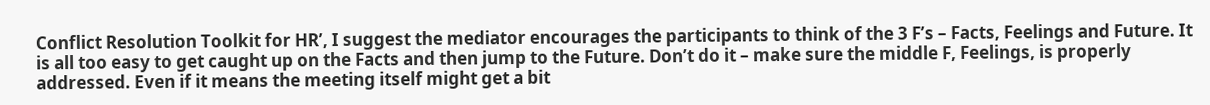Conflict Resolution Toolkit for HR’, I suggest the mediator encourages the participants to think of the 3 F’s – Facts, Feelings and Future. It is all too easy to get caught up on the Facts and then jump to the Future. Don’t do it – make sure the middle F, Feelings, is properly addressed. Even if it means the meeting itself might get a bit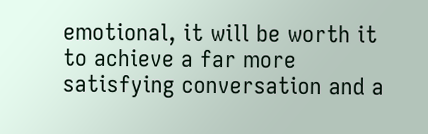emotional, it will be worth it to achieve a far more satisfying conversation and a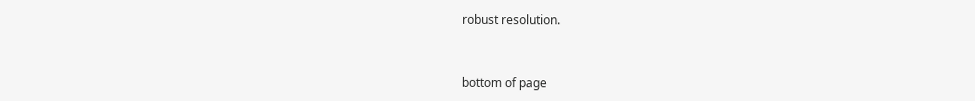robust resolution.


bottom of page